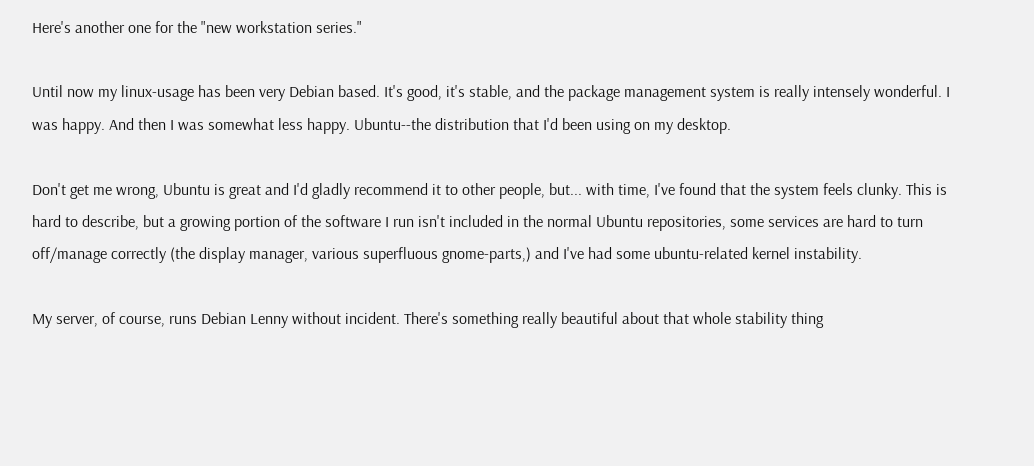Here's another one for the "new workstation series."

Until now my linux-usage has been very Debian based. It's good, it's stable, and the package management system is really intensely wonderful. I was happy. And then I was somewhat less happy. Ubuntu--the distribution that I'd been using on my desktop.

Don't get me wrong, Ubuntu is great and I'd gladly recommend it to other people, but... with time, I've found that the system feels clunky. This is hard to describe, but a growing portion of the software I run isn't included in the normal Ubuntu repositories, some services are hard to turn off/manage correctly (the display manager, various superfluous gnome-parts,) and I've had some ubuntu-related kernel instability.

My server, of course, runs Debian Lenny without incident. There's something really beautiful about that whole stability thing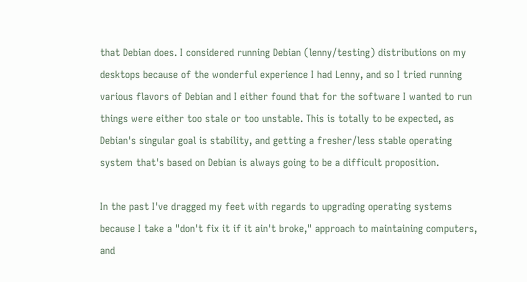that Debian does. I considered running Debian (lenny/testing) distributions on my desktops because of the wonderful experience I had Lenny, and so I tried running various flavors of Debian and I either found that for the software I wanted to run things were either too stale or too unstable. This is totally to be expected, as Debian's singular goal is stability, and getting a fresher/less stable operating system that's based on Debian is always going to be a difficult proposition.

In the past I've dragged my feet with regards to upgrading operating systems because I take a "don't fix it if it ain't broke," approach to maintaining computers, and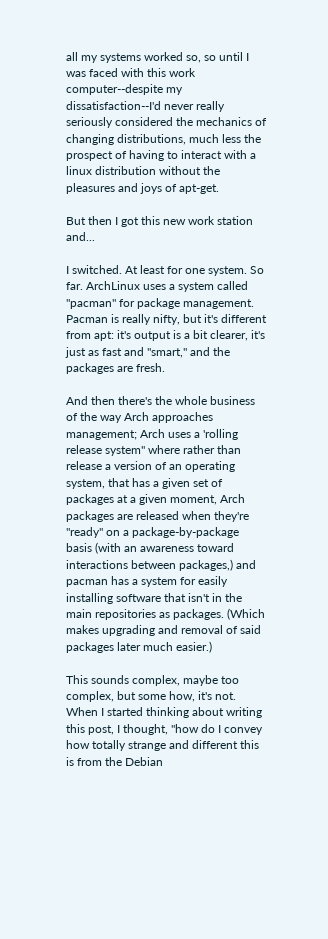all my systems worked so, so until I was faced with this work computer--despite my dissatisfaction--I'd never really seriously considered the mechanics of changing distributions, much less the prospect of having to interact with a linux distribution without the pleasures and joys of apt-get.

But then I got this new work station and...

I switched. At least for one system. So far. ArchLinux uses a system called "pacman" for package management. Pacman is really nifty, but it's different from apt: it's output is a bit clearer, it's just as fast and "smart," and the packages are fresh.

And then there's the whole business of the way Arch approaches management; Arch uses a 'rolling release system" where rather than release a version of an operating system, that has a given set of packages at a given moment, Arch packages are released when they're "ready" on a package-by-package basis (with an awareness toward interactions between packages,) and pacman has a system for easily installing software that isn't in the main repositories as packages. (Which makes upgrading and removal of said packages later much easier.)

This sounds complex, maybe too complex, but some how, it's not. When I started thinking about writing this post, I thought, "how do I convey how totally strange and different this is from the Debian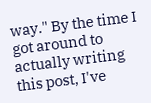way." By the time I got around to actually writing this post, I've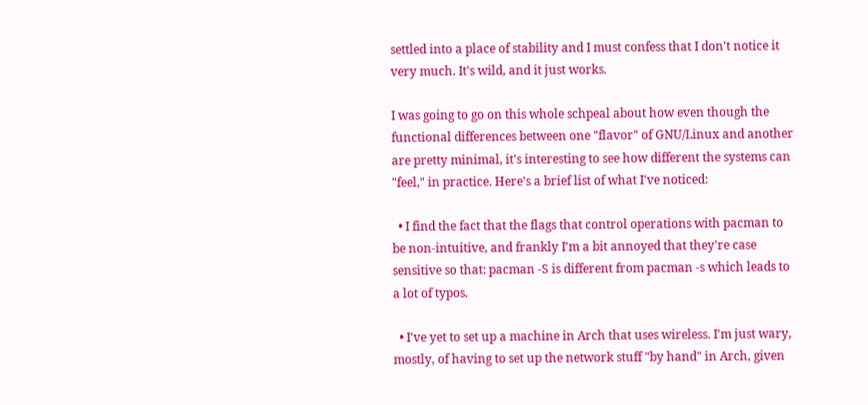settled into a place of stability and I must confess that I don't notice it very much. It's wild, and it just works.

I was going to go on this whole schpeal about how even though the functional differences between one "flavor" of GNU/Linux and another are pretty minimal, it's interesting to see how different the systems can "feel," in practice. Here's a brief list of what I've noticed:

  • I find the fact that the flags that control operations with pacman to be non-intuitive, and frankly I'm a bit annoyed that they're case sensitive so that: pacman -S is different from pacman -s which leads to a lot of typos.

  • I've yet to set up a machine in Arch that uses wireless. I'm just wary, mostly, of having to set up the network stuff "by hand" in Arch, given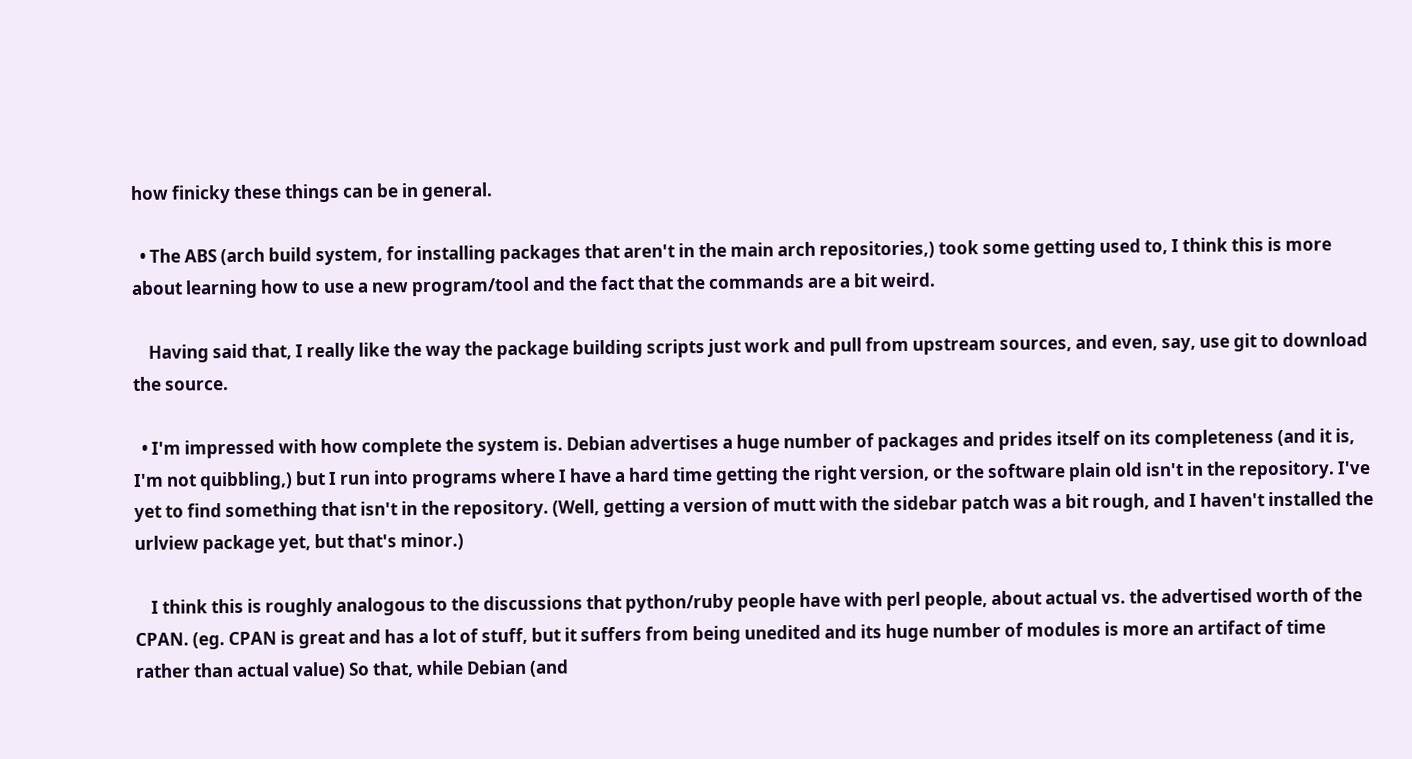how finicky these things can be in general.

  • The ABS (arch build system, for installing packages that aren't in the main arch repositories,) took some getting used to, I think this is more about learning how to use a new program/tool and the fact that the commands are a bit weird.

    Having said that, I really like the way the package building scripts just work and pull from upstream sources, and even, say, use git to download the source.

  • I'm impressed with how complete the system is. Debian advertises a huge number of packages and prides itself on its completeness (and it is, I'm not quibbling,) but I run into programs where I have a hard time getting the right version, or the software plain old isn't in the repository. I've yet to find something that isn't in the repository. (Well, getting a version of mutt with the sidebar patch was a bit rough, and I haven't installed the urlview package yet, but that's minor.)

    I think this is roughly analogous to the discussions that python/ruby people have with perl people, about actual vs. the advertised worth of the CPAN. (eg. CPAN is great and has a lot of stuff, but it suffers from being unedited and its huge number of modules is more an artifact of time rather than actual value) So that, while Debian (and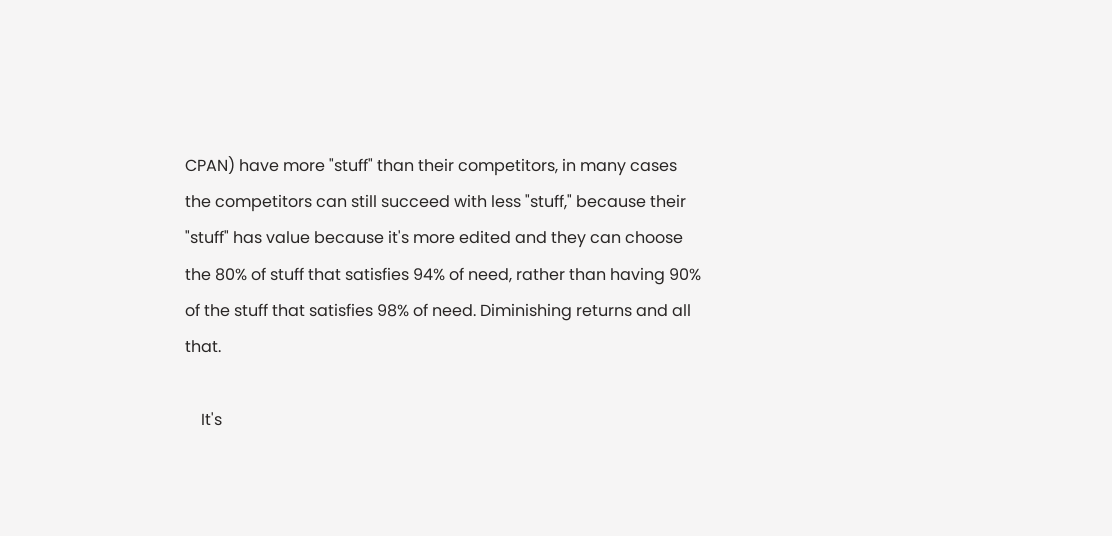CPAN) have more "stuff" than their competitors, in many cases the competitors can still succeed with less "stuff," because their "stuff" has value because it's more edited and they can choose the 80% of stuff that satisfies 94% of need, rather than having 90% of the stuff that satisfies 98% of need. Diminishing returns and all that.

    It's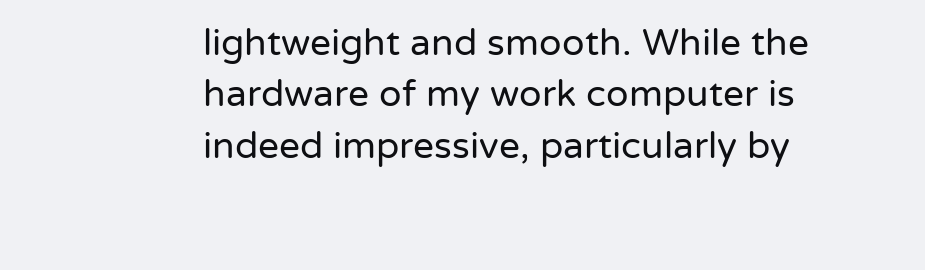lightweight and smooth. While the hardware of my work computer is indeed impressive, particularly by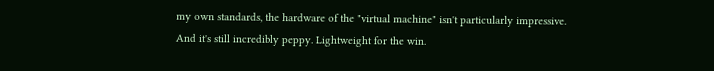my own standards, the hardware of the "virtual machine" isn't particularly impressive. And it's still incredibly peppy. Lightweight for the win.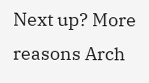Next up? More reasons Arch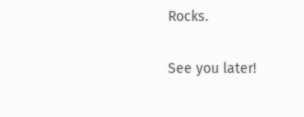Rocks.

See you later!